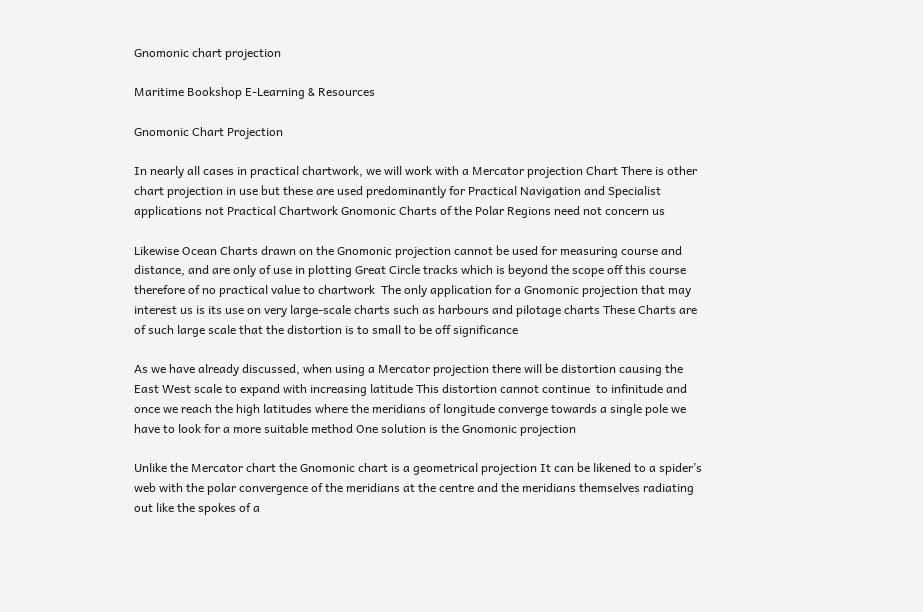Gnomonic chart projection

Maritime Bookshop E-Learning & Resources

Gnomonic Chart Projection

In nearly all cases in practical chartwork, we will work with a Mercator projection Chart There is other chart projection in use but these are used predominantly for Practical Navigation and Specialist applications not Practical Chartwork Gnomonic Charts of the Polar Regions need not concern us

Likewise Ocean Charts drawn on the Gnomonic projection cannot be used for measuring course and distance, and are only of use in plotting Great Circle tracks which is beyond the scope off this course therefore of no practical value to chartwork  The only application for a Gnomonic projection that may interest us is its use on very large-scale charts such as harbours and pilotage charts These Charts are of such large scale that the distortion is to small to be off significance

As we have already discussed, when using a Mercator projection there will be distortion causing the East West scale to expand with increasing latitude This distortion cannot continue  to infinitude and once we reach the high latitudes where the meridians of longitude converge towards a single pole we have to look for a more suitable method One solution is the Gnomonic projection

Unlike the Mercator chart the Gnomonic chart is a geometrical projection It can be likened to a spider’s web with the polar convergence of the meridians at the centre and the meridians themselves radiating out like the spokes of a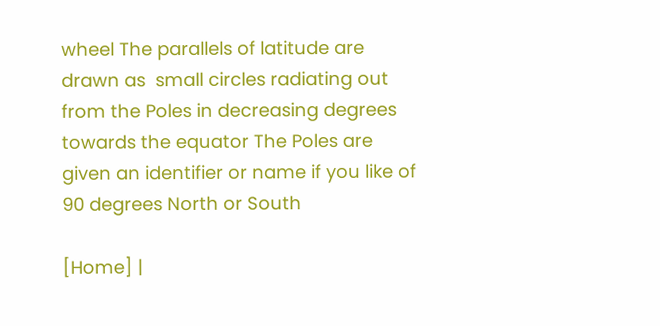wheel The parallels of latitude are drawn as  small circles radiating out from the Poles in decreasing degrees towards the equator The Poles are given an identifier or name if you like of 90 degrees North or South

[Home] |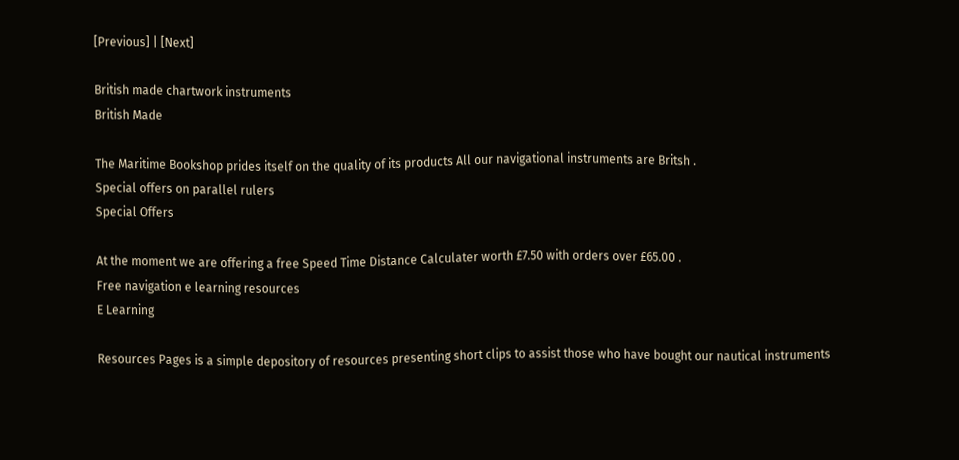[Previous] | [Next]

British made chartwork instruments
British Made

The Maritime Bookshop prides itself on the quality of its products All our navigational instruments are Britsh .
Special offers on parallel rulers
Special Offers

At the moment we are offering a free Speed Time Distance Calculater worth £7.50 with orders over £65.00 .
Free navigation e learning resources
E Learning

Resources Pages is a simple depository of resources presenting short clips to assist those who have bought our nautical instruments